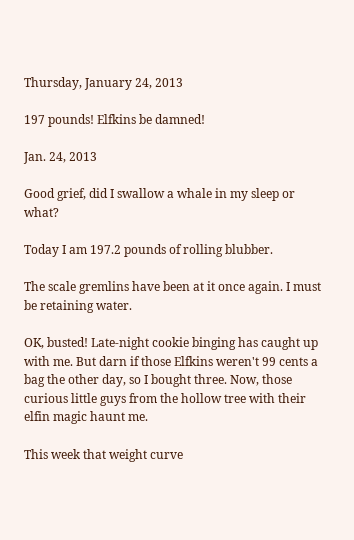Thursday, January 24, 2013

197 pounds! Elfkins be damned!

Jan. 24, 2013

Good grief, did I swallow a whale in my sleep or what?

Today I am 197.2 pounds of rolling blubber.

The scale gremlins have been at it once again. I must be retaining water.

OK, busted! Late-night cookie binging has caught up with me. But darn if those Elfkins weren't 99 cents a bag the other day, so I bought three. Now, those curious little guys from the hollow tree with their elfin magic haunt me.

This week that weight curve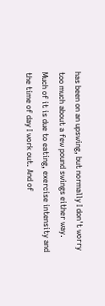has been on an upswing, but normally I don't worry too much about a few pound swings either way. Much of it is due to eating, exercise intensity and the time of day I work out. And of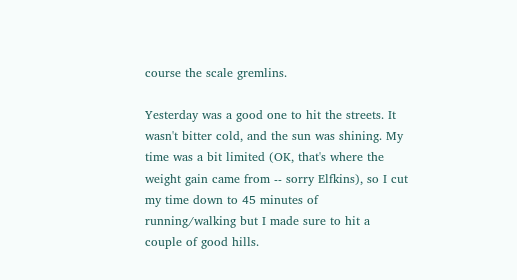course the scale gremlins.

Yesterday was a good one to hit the streets. It wasn't bitter cold, and the sun was shining. My time was a bit limited (OK, that's where the weight gain came from -- sorry Elfkins), so I cut my time down to 45 minutes of running/walking but I made sure to hit a couple of good hills.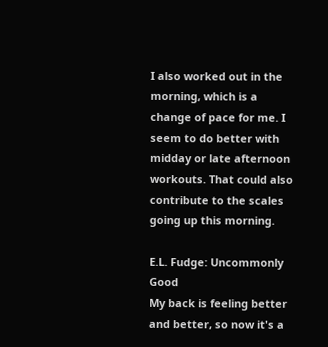I also worked out in the morning, which is a change of pace for me. I seem to do better with midday or late afternoon workouts. That could also contribute to the scales going up this morning.

E.L. Fudge: Uncommonly Good
My back is feeling better and better, so now it's a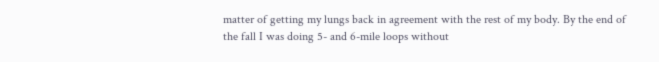matter of getting my lungs back in agreement with the rest of my body. By the end of the fall I was doing 5- and 6-mile loops without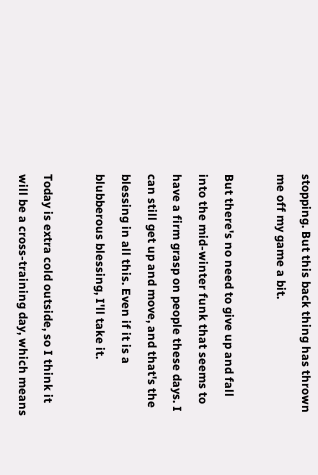stopping. But this back thing has thrown me off my game a bit.

But there's no need to give up and fall into the mid-winter funk that seems to have a firm grasp on people these days. I can still get up and move, and that's the blessing in all this. Even if it is a blubberous blessing, I'll take it.

Today is extra cold outside, so I think it will be a cross-training day, which means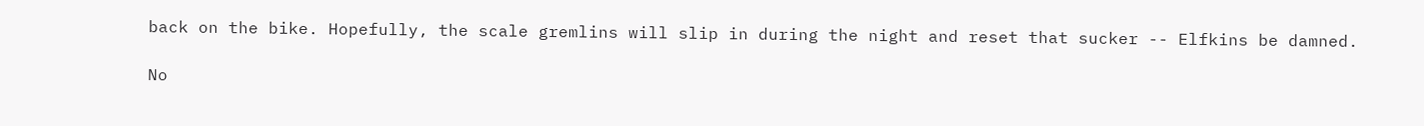back on the bike. Hopefully, the scale gremlins will slip in during the night and reset that sucker -- Elfkins be damned.

No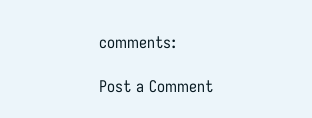comments:

Post a Comment